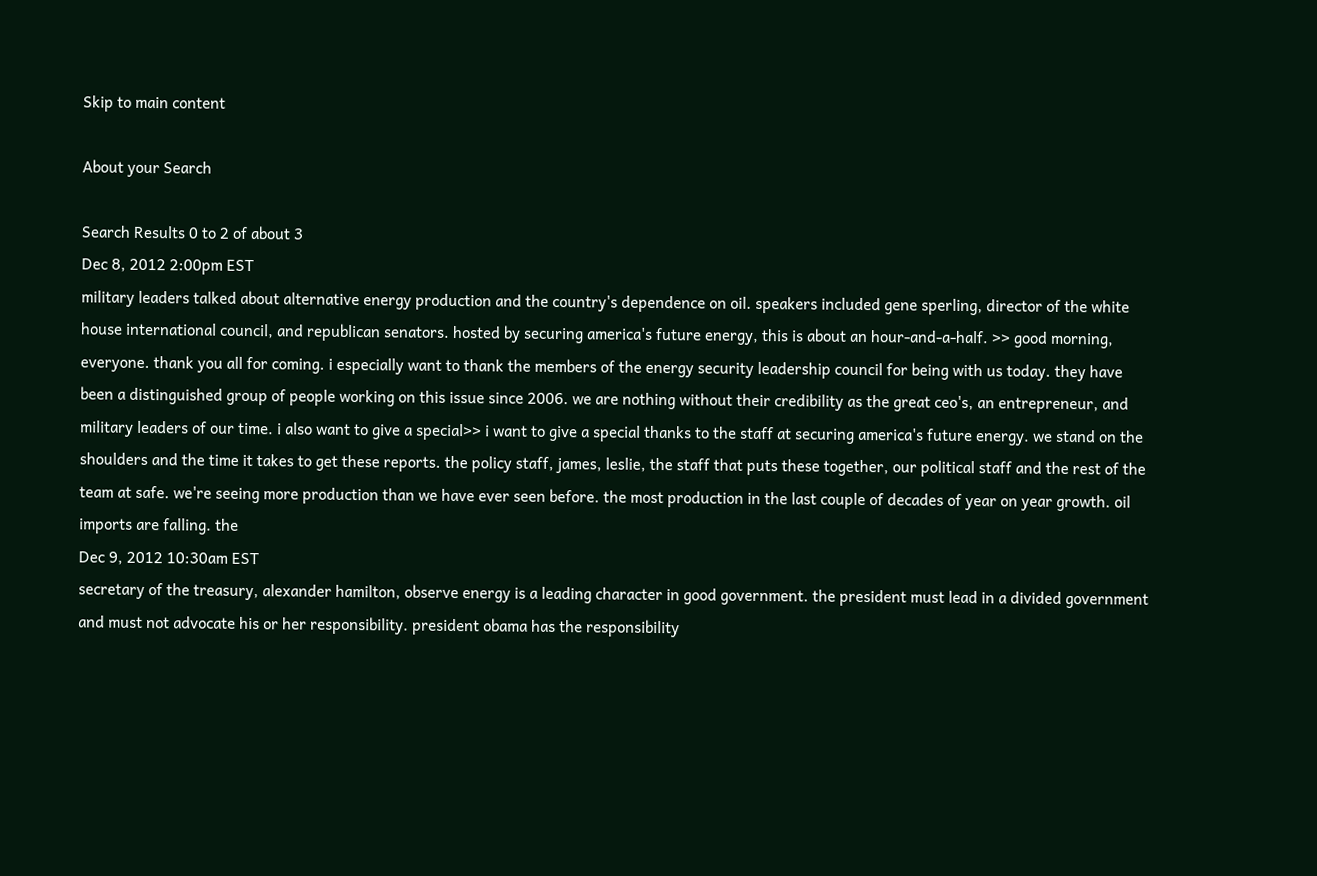Skip to main content

About your Search

Search Results 0 to 2 of about 3
Dec 8, 2012 2:00pm EST
military leaders talked about alternative energy production and the country's dependence on oil. speakers included gene sperling, director of the white house international council, and republican senators. hosted by securing america's future energy, this is about an hour-and-a-half. >> good morning, everyone. thank you all for coming. i especially want to thank the members of the energy security leadership council for being with us today. they have been a distinguished group of people working on this issue since 2006. we are nothing without their credibility as the great ceo's, an entrepreneur, and military leaders of our time. i also want to give a special>> i want to give a special thanks to the staff at securing america's future energy. we stand on the shoulders and the time it takes to get these reports. the policy staff, james, leslie, the staff that puts these together, our political staff and the rest of the team at safe. we're seeing more production than we have ever seen before. the most production in the last couple of decades of year on year growth. oil imports are falling. the
Dec 9, 2012 10:30am EST
secretary of the treasury, alexander hamilton, observe energy is a leading character in good government. the president must lead in a divided government and must not advocate his or her responsibility. president obama has the responsibility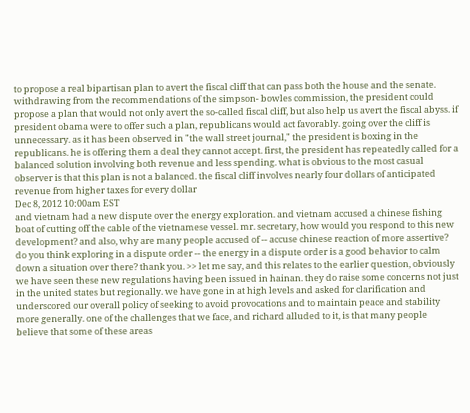to propose a real bipartisan plan to avert the fiscal cliff that can pass both the house and the senate. withdrawing from the recommendations of the simpson- bowles commission, the president could propose a plan that would not only avert the so-called fiscal cliff, but also help us avert the fiscal abyss. if president obama were to offer such a plan, republicans would act favorably. going over the cliff is unnecessary. as it has been observed in "the wall street journal," the president is boxing in the republicans. he is offering them a deal they cannot accept. first, the president has repeatedly called for a balanced solution involving both revenue and less spending. what is obvious to the most casual observer is that this plan is not a balanced. the fiscal cliff involves nearly four dollars of anticipated revenue from higher taxes for every dollar
Dec 8, 2012 10:00am EST
and vietnam had a new dispute over the energy exploration. and vietnam accused a chinese fishing boat of cutting off the cable of the vietnamese vessel. mr. secretary, how would you respond to this new development? and also, why are many people accused of -- accuse chinese reaction of more assertive? do you think exploring in a dispute order -- the energy in a dispute order is a good behavior to calm down a situation over there? thank you. >> let me say, and this relates to the earlier question, obviously we have seen these new regulations having been issued in hainan. they do raise some concerns not just in the united states but regionally. we have gone in at high levels and asked for clarification and underscored our overall policy of seeking to avoid provocations and to maintain peace and stability more generally. one of the challenges that we face, and richard alluded to it, is that many people believe that some of these areas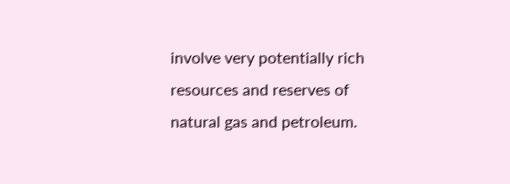involve very potentially rich resources and reserves of natural gas and petroleum.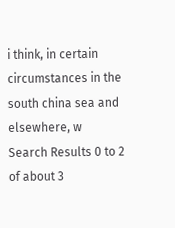i think, in certain circumstances in the south china sea and elsewhere, w
Search Results 0 to 2 of about 3